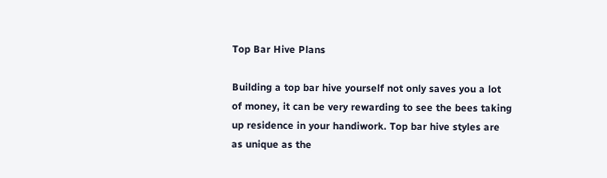Top Bar Hive Plans

Building a top bar hive yourself not only saves you a lot of money, it can be very rewarding to see the bees taking up residence in your handiwork. Top bar hive styles are as unique as the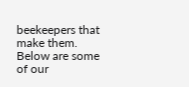beekeepers that make them. Below are some of our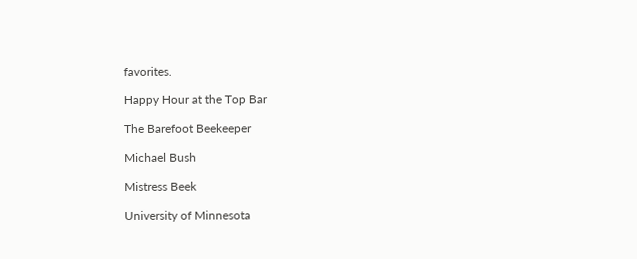favorites.

Happy Hour at the Top Bar

The Barefoot Beekeeper

Michael Bush

Mistress Beek

University of Minnesota